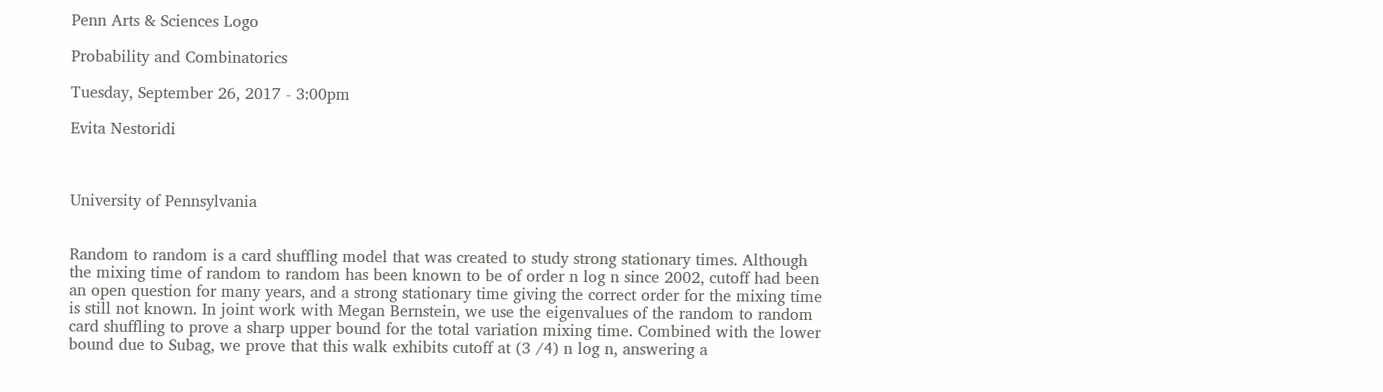Penn Arts & Sciences Logo

Probability and Combinatorics

Tuesday, September 26, 2017 - 3:00pm

Evita Nestoridi



University of Pennsylvania


Random to random is a card shuffling model that was created to study strong stationary times. Although the mixing time of random to random has been known to be of order n log n since 2002, cutoff had been an open question for many years, and a strong stationary time giving the correct order for the mixing time is still not known. In joint work with Megan Bernstein, we use the eigenvalues of the random to random card shuffling to prove a sharp upper bound for the total variation mixing time. Combined with the lower bound due to Subag, we prove that this walk exhibits cutoff at (3 /4) n log n, answering a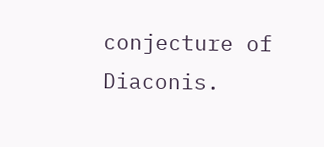conjecture of Diaconis.